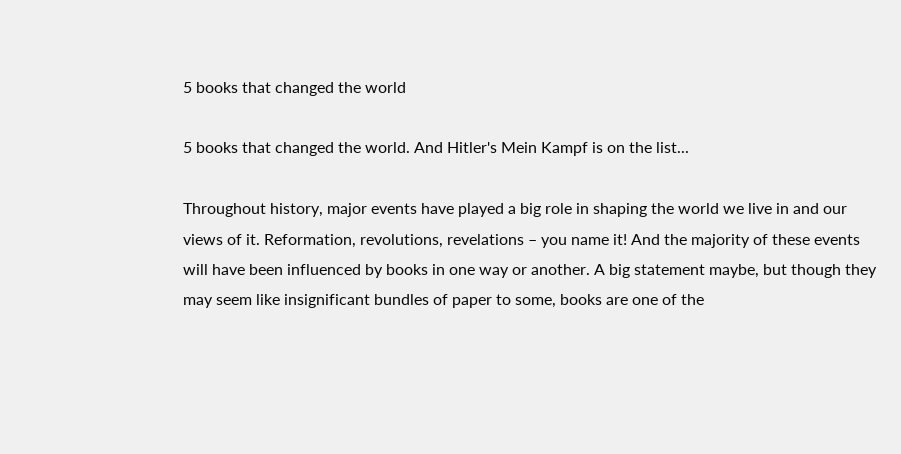5 books that changed the world

5 books that changed the world. And Hitler's Mein Kampf is on the list...

Throughout history, major events have played a big role in shaping the world we live in and our views of it. Reformation, revolutions, revelations – you name it! And the majority of these events will have been influenced by books in one way or another. A big statement maybe, but though they may seem like insignificant bundles of paper to some, books are one of the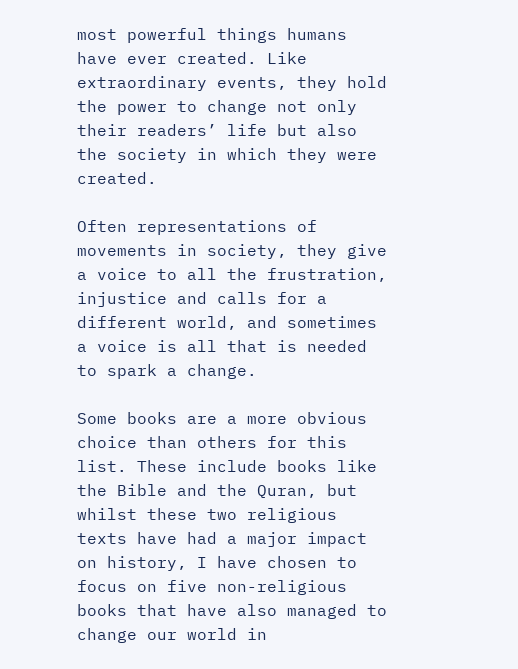most powerful things humans have ever created. Like extraordinary events, they hold the power to change not only their readers’ life but also the society in which they were created.

Often representations of movements in society, they give a voice to all the frustration, injustice and calls for a different world, and sometimes a voice is all that is needed to spark a change.

Some books are a more obvious choice than others for this list. These include books like the Bible and the Quran, but whilst these two religious texts have had a major impact on history, I have chosen to focus on five non-religious books that have also managed to change our world in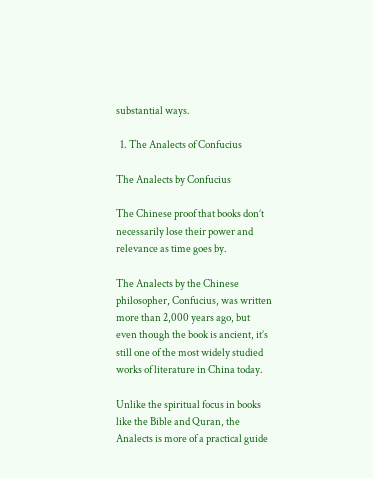substantial ways.

  1. The Analects of Confucius

The Analects by Confucius

The Chinese proof that books don’t necessarily lose their power and relevance as time goes by.

The Analects by the Chinese philosopher, Confucius, was written more than 2,000 years ago, but even though the book is ancient, it’s still one of the most widely studied works of literature in China today.

Unlike the spiritual focus in books like the Bible and Quran, the Analects is more of a practical guide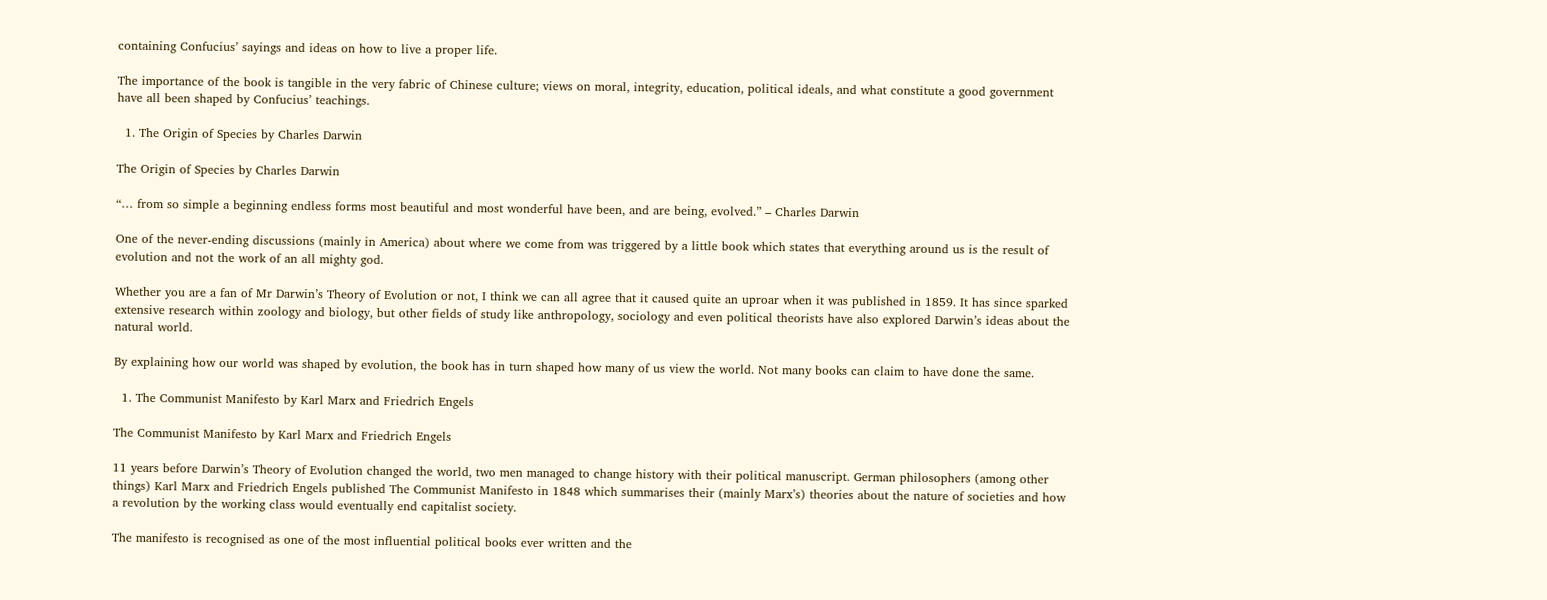containing Confucius’ sayings and ideas on how to live a proper life.

The importance of the book is tangible in the very fabric of Chinese culture; views on moral, integrity, education, political ideals, and what constitute a good government have all been shaped by Confucius’ teachings.

  1. The Origin of Species by Charles Darwin

The Origin of Species by Charles Darwin

“… from so simple a beginning endless forms most beautiful and most wonderful have been, and are being, evolved.” – Charles Darwin

One of the never-ending discussions (mainly in America) about where we come from was triggered by a little book which states that everything around us is the result of evolution and not the work of an all mighty god.

Whether you are a fan of Mr Darwin’s Theory of Evolution or not, I think we can all agree that it caused quite an uproar when it was published in 1859. It has since sparked extensive research within zoology and biology, but other fields of study like anthropology, sociology and even political theorists have also explored Darwin’s ideas about the natural world.

By explaining how our world was shaped by evolution, the book has in turn shaped how many of us view the world. Not many books can claim to have done the same.

  1. The Communist Manifesto by Karl Marx and Friedrich Engels

The Communist Manifesto by Karl Marx and Friedrich Engels

11 years before Darwin’s Theory of Evolution changed the world, two men managed to change history with their political manuscript. German philosophers (among other things) Karl Marx and Friedrich Engels published The Communist Manifesto in 1848 which summarises their (mainly Marx’s) theories about the nature of societies and how a revolution by the working class would eventually end capitalist society.

The manifesto is recognised as one of the most influential political books ever written and the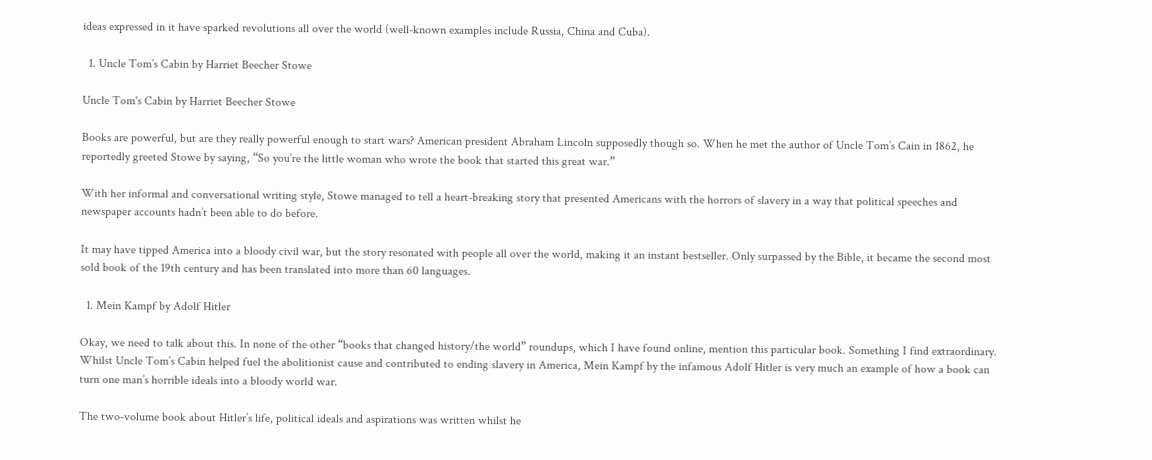ideas expressed in it have sparked revolutions all over the world (well-known examples include Russia, China and Cuba).

  1. Uncle Tom’s Cabin by Harriet Beecher Stowe

Uncle Tom's Cabin by Harriet Beecher Stowe

Books are powerful, but are they really powerful enough to start wars? American president Abraham Lincoln supposedly though so. When he met the author of Uncle Tom’s Cain in 1862, he reportedly greeted Stowe by saying, “So you’re the little woman who wrote the book that started this great war.”

With her informal and conversational writing style, Stowe managed to tell a heart-breaking story that presented Americans with the horrors of slavery in a way that political speeches and newspaper accounts hadn’t been able to do before.

It may have tipped America into a bloody civil war, but the story resonated with people all over the world, making it an instant bestseller. Only surpassed by the Bible, it became the second most sold book of the 19th century and has been translated into more than 60 languages.

  1. Mein Kampf by Adolf Hitler

Okay, we need to talk about this. In none of the other “books that changed history/the world” roundups, which I have found online, mention this particular book. Something I find extraordinary. Whilst Uncle Tom’s Cabin helped fuel the abolitionist cause and contributed to ending slavery in America, Mein Kampf by the infamous Adolf Hitler is very much an example of how a book can turn one man’s horrible ideals into a bloody world war.

The two-volume book about Hitler’s life, political ideals and aspirations was written whilst he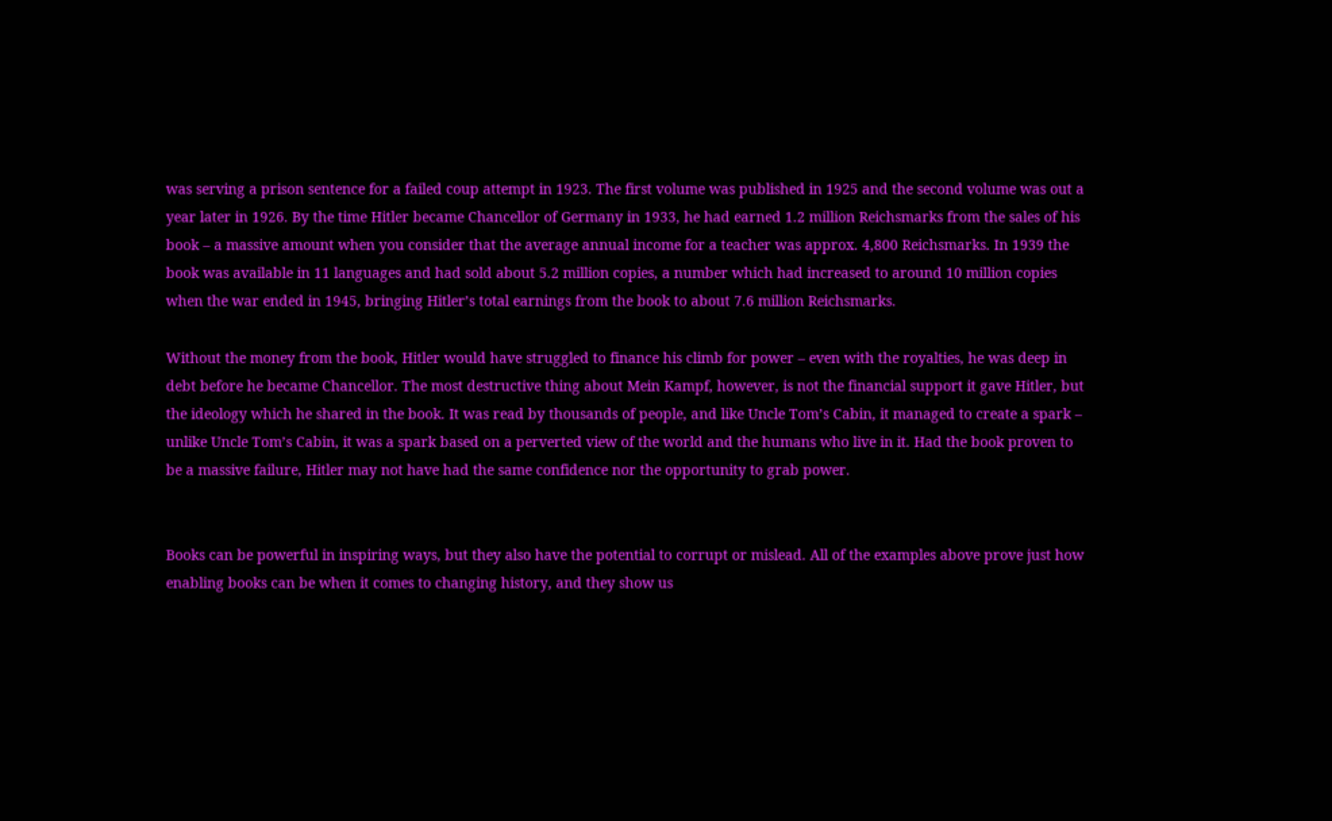was serving a prison sentence for a failed coup attempt in 1923. The first volume was published in 1925 and the second volume was out a year later in 1926. By the time Hitler became Chancellor of Germany in 1933, he had earned 1.2 million Reichsmarks from the sales of his book – a massive amount when you consider that the average annual income for a teacher was approx. 4,800 Reichsmarks. In 1939 the book was available in 11 languages and had sold about 5.2 million copies, a number which had increased to around 10 million copies when the war ended in 1945, bringing Hitler’s total earnings from the book to about 7.6 million Reichsmarks.

Without the money from the book, Hitler would have struggled to finance his climb for power – even with the royalties, he was deep in debt before he became Chancellor. The most destructive thing about Mein Kampf, however, is not the financial support it gave Hitler, but the ideology which he shared in the book. It was read by thousands of people, and like Uncle Tom’s Cabin, it managed to create a spark – unlike Uncle Tom’s Cabin, it was a spark based on a perverted view of the world and the humans who live in it. Had the book proven to be a massive failure, Hitler may not have had the same confidence nor the opportunity to grab power.


Books can be powerful in inspiring ways, but they also have the potential to corrupt or mislead. All of the examples above prove just how enabling books can be when it comes to changing history, and they show us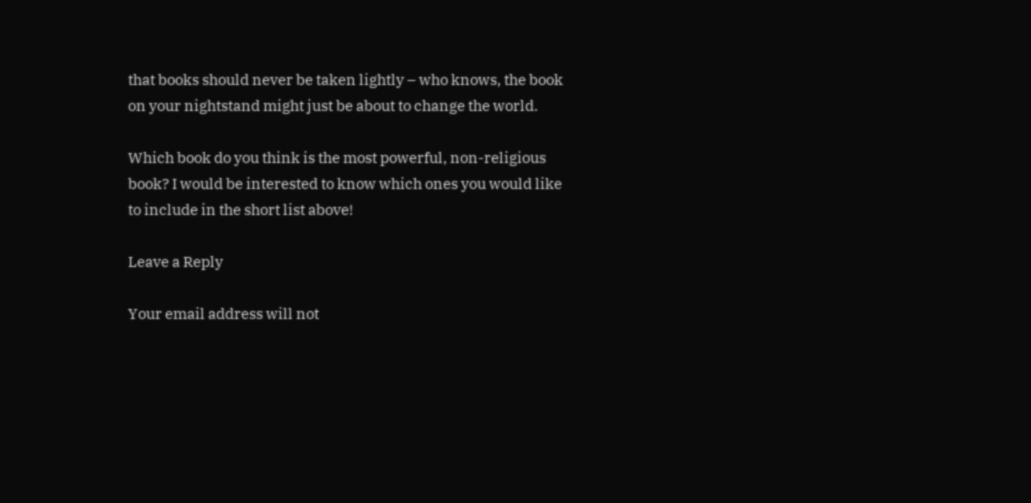that books should never be taken lightly – who knows, the book on your nightstand might just be about to change the world.

Which book do you think is the most powerful, non-religious book? I would be interested to know which ones you would like to include in the short list above!

Leave a Reply

Your email address will not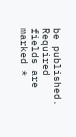be published. Required fields are marked *